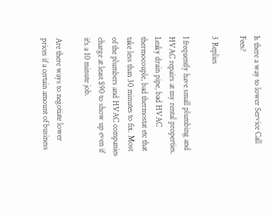Is there a way to lower Service Call Fees?

3 Replies

I frequently have small plumbing and HVAC repairs at my rental properties. Leaky drain pipe, bad HVAC thermocouple, bad thermostat etc that take less than 30 minutes to fix. Most of the plumbers and HVAC companies charge at least $90 to show up even if it's a 10 minute job.

Are there ways to negotiate lower prices if a certain amount of business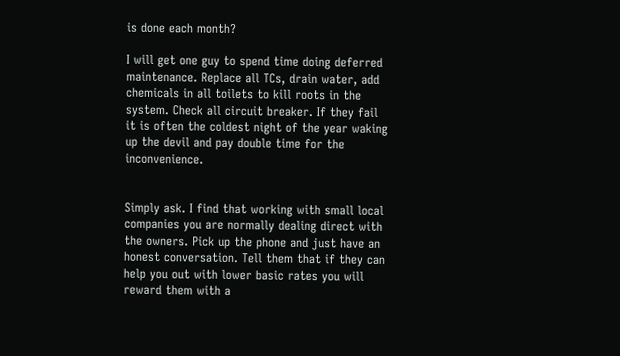is done each month?

I will get one guy to spend time doing deferred maintenance. Replace all TCs, drain water, add chemicals in all toilets to kill roots in the system. Check all circuit breaker. If they fail it is often the coldest night of the year waking up the devil and pay double time for the inconvenience.


Simply ask. I find that working with small local companies you are normally dealing direct with the owners. Pick up the phone and just have an honest conversation. Tell them that if they can help you out with lower basic rates you will reward them with a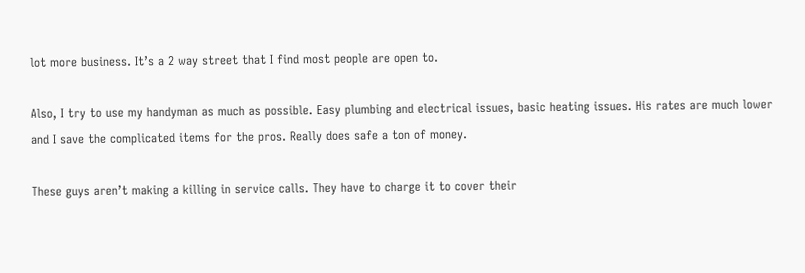lot more business. It’s a 2 way street that I find most people are open to.

Also, I try to use my handyman as much as possible. Easy plumbing and electrical issues, basic heating issues. His rates are much lower and I save the complicated items for the pros. Really does safe a ton of money.

These guys aren’t making a killing in service calls. They have to charge it to cover their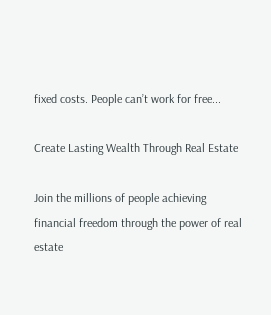fixed costs. People can’t work for free...

Create Lasting Wealth Through Real Estate

Join the millions of people achieving financial freedom through the power of real estate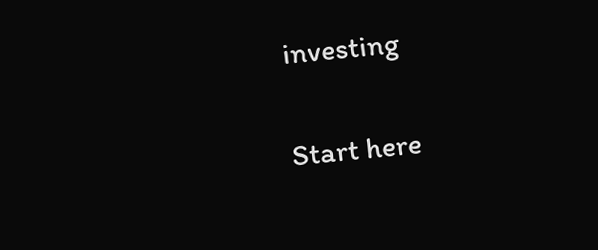investing

Start here